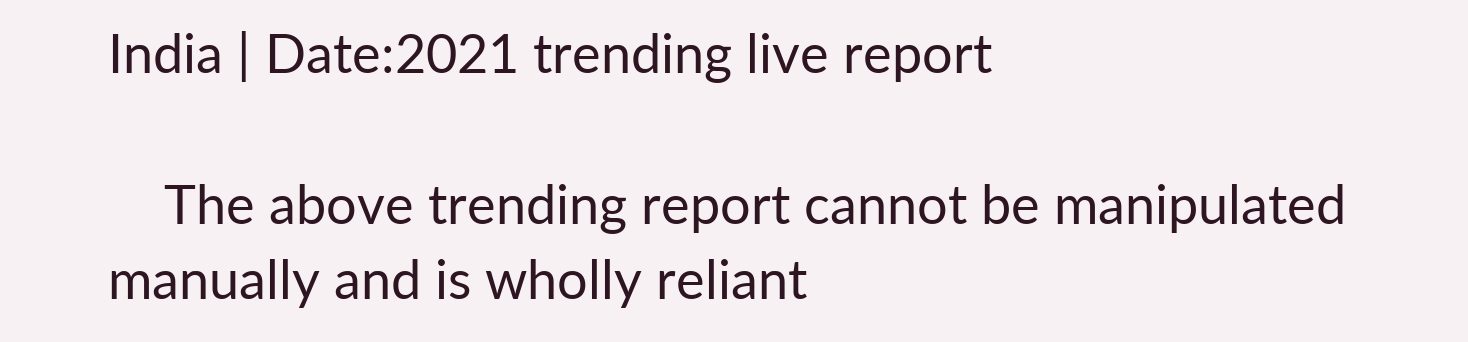India | Date:2021 trending live report

    The above trending report cannot be manipulated manually and is wholly reliant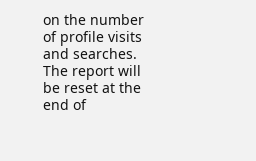on the number of profile visits and searches. The report will be reset at the end of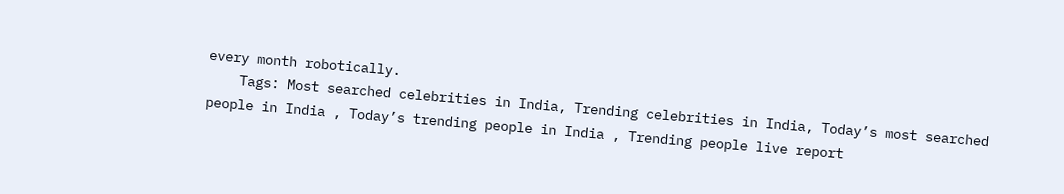every month robotically.
    Tags: Most searched celebrities in India, Trending celebrities in India, Today’s most searched people in India , Today’s trending people in India , Trending people live report